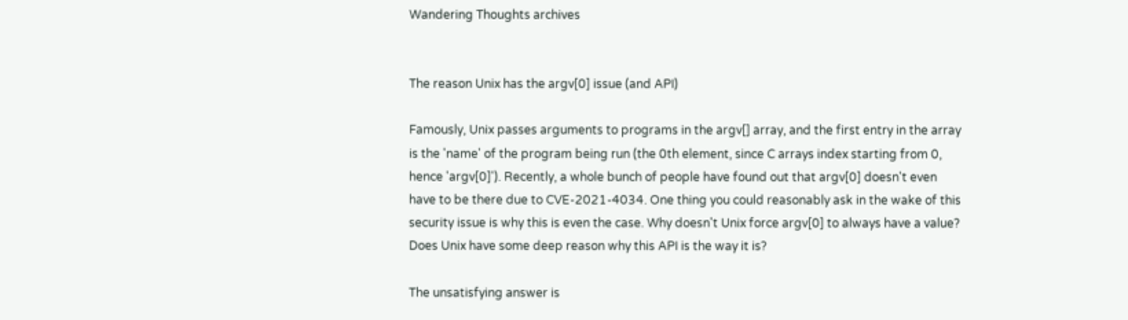Wandering Thoughts archives


The reason Unix has the argv[0] issue (and API)

Famously, Unix passes arguments to programs in the argv[] array, and the first entry in the array is the 'name' of the program being run (the 0th element, since C arrays index starting from 0, hence 'argv[0]'). Recently, a whole bunch of people have found out that argv[0] doesn't even have to be there due to CVE-2021-4034. One thing you could reasonably ask in the wake of this security issue is why this is even the case. Why doesn't Unix force argv[0] to always have a value? Does Unix have some deep reason why this API is the way it is?

The unsatisfying answer is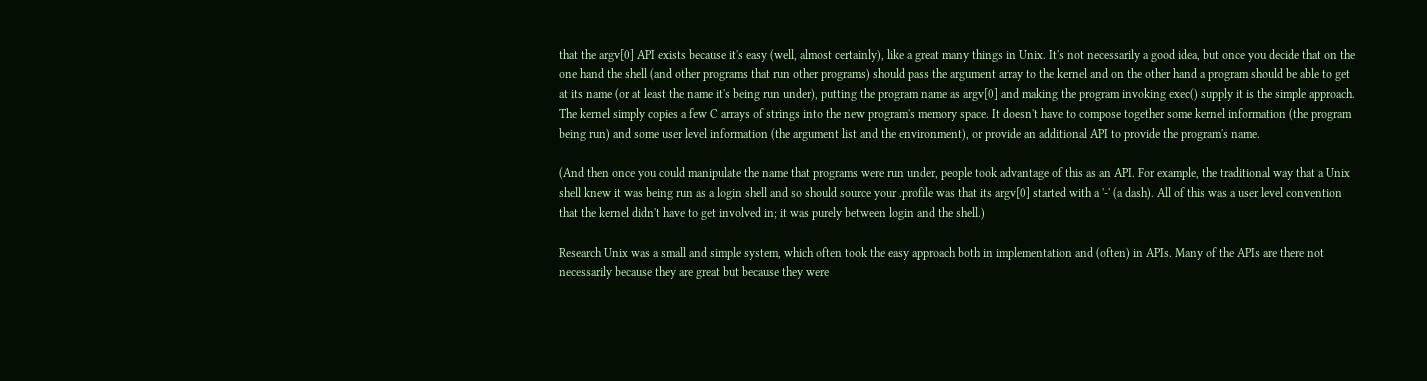that the argv[0] API exists because it's easy (well, almost certainly), like a great many things in Unix. It's not necessarily a good idea, but once you decide that on the one hand the shell (and other programs that run other programs) should pass the argument array to the kernel and on the other hand a program should be able to get at its name (or at least the name it's being run under), putting the program name as argv[0] and making the program invoking exec() supply it is the simple approach. The kernel simply copies a few C arrays of strings into the new program's memory space. It doesn't have to compose together some kernel information (the program being run) and some user level information (the argument list and the environment), or provide an additional API to provide the program's name.

(And then once you could manipulate the name that programs were run under, people took advantage of this as an API. For example, the traditional way that a Unix shell knew it was being run as a login shell and so should source your .profile was that its argv[0] started with a '-' (a dash). All of this was a user level convention that the kernel didn't have to get involved in; it was purely between login and the shell.)

Research Unix was a small and simple system, which often took the easy approach both in implementation and (often) in APIs. Many of the APIs are there not necessarily because they are great but because they were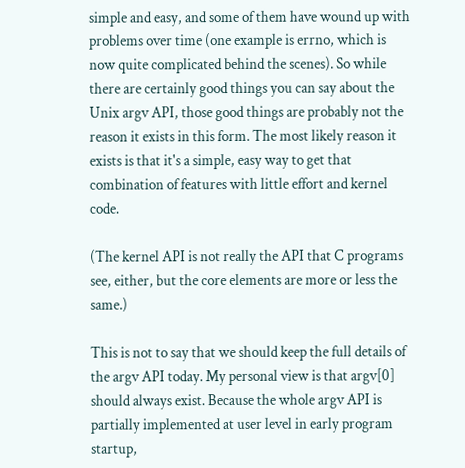simple and easy, and some of them have wound up with problems over time (one example is errno, which is now quite complicated behind the scenes). So while there are certainly good things you can say about the Unix argv API, those good things are probably not the reason it exists in this form. The most likely reason it exists is that it's a simple, easy way to get that combination of features with little effort and kernel code.

(The kernel API is not really the API that C programs see, either, but the core elements are more or less the same.)

This is not to say that we should keep the full details of the argv API today. My personal view is that argv[0] should always exist. Because the whole argv API is partially implemented at user level in early program startup,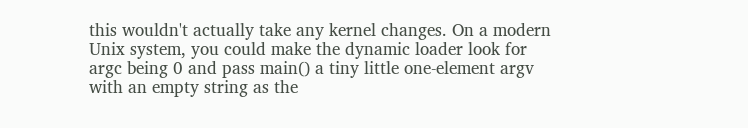this wouldn't actually take any kernel changes. On a modern Unix system, you could make the dynamic loader look for argc being 0 and pass main() a tiny little one-element argv with an empty string as the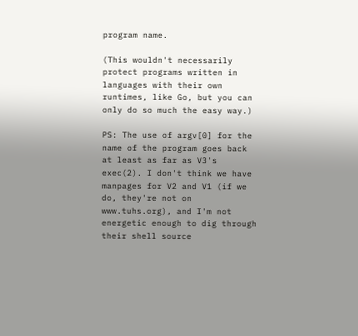program name.

(This wouldn't necessarily protect programs written in languages with their own runtimes, like Go, but you can only do so much the easy way.)

PS: The use of argv[0] for the name of the program goes back at least as far as V3's exec(2). I don't think we have manpages for V2 and V1 (if we do, they're not on www.tuhs.org), and I'm not energetic enough to dig through their shell source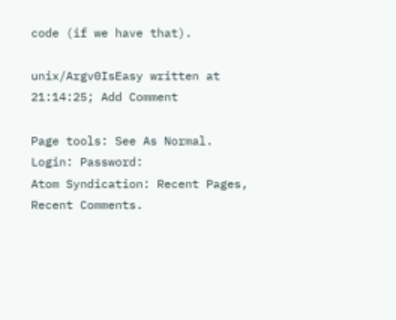code (if we have that).

unix/Argv0IsEasy written at 21:14:25; Add Comment

Page tools: See As Normal.
Login: Password:
Atom Syndication: Recent Pages, Recent Comments.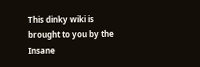This dinky wiki is brought to you by the Insane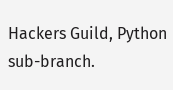Hackers Guild, Python sub-branch.